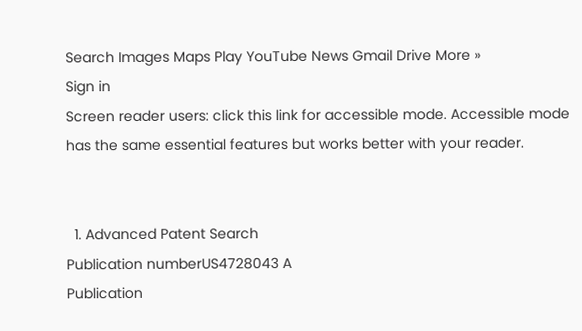Search Images Maps Play YouTube News Gmail Drive More »
Sign in
Screen reader users: click this link for accessible mode. Accessible mode has the same essential features but works better with your reader.


  1. Advanced Patent Search
Publication numberUS4728043 A
Publication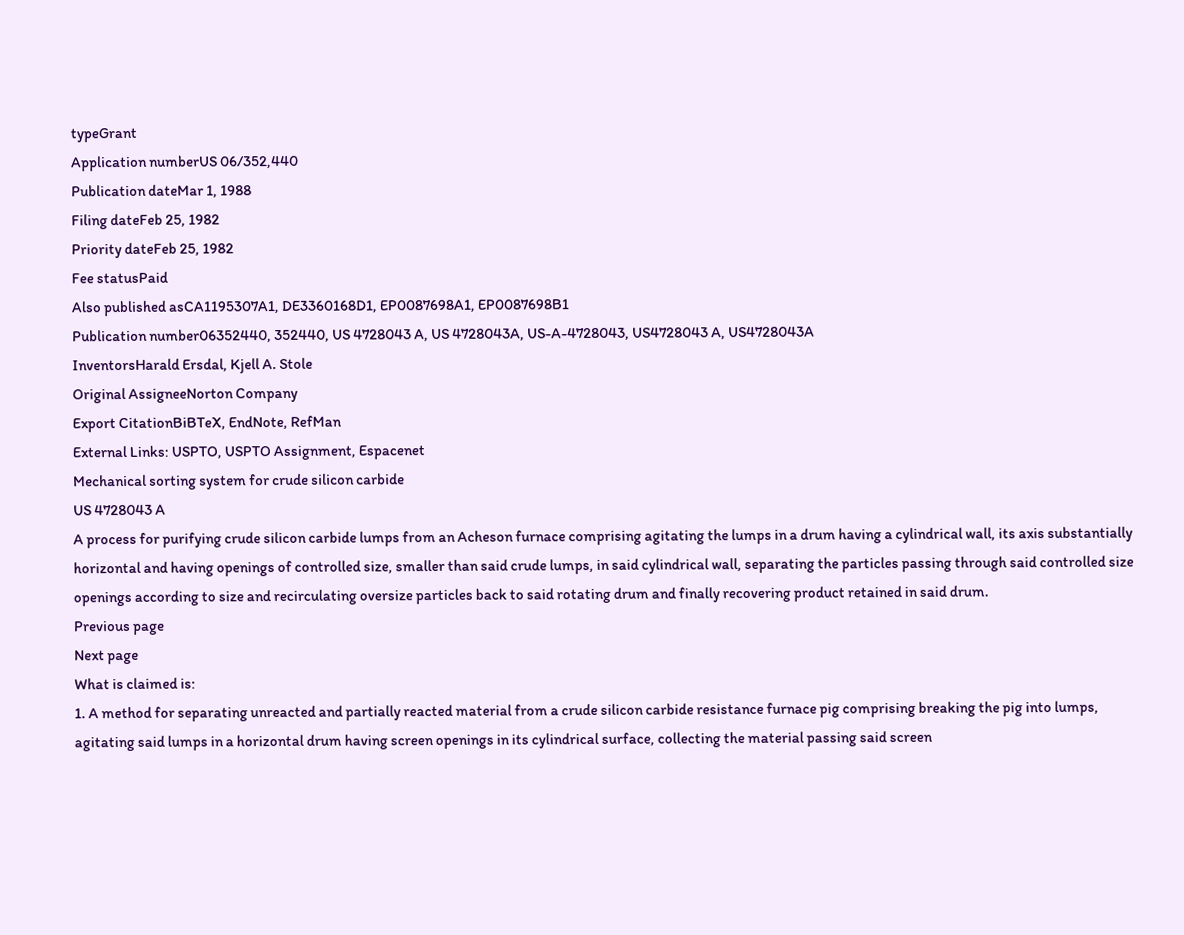typeGrant
Application numberUS 06/352,440
Publication dateMar 1, 1988
Filing dateFeb 25, 1982
Priority dateFeb 25, 1982
Fee statusPaid
Also published asCA1195307A1, DE3360168D1, EP0087698A1, EP0087698B1
Publication number06352440, 352440, US 4728043 A, US 4728043A, US-A-4728043, US4728043 A, US4728043A
InventorsHarald Ersdal, Kjell A. Stole
Original AssigneeNorton Company
Export CitationBiBTeX, EndNote, RefMan
External Links: USPTO, USPTO Assignment, Espacenet
Mechanical sorting system for crude silicon carbide
US 4728043 A
A process for purifying crude silicon carbide lumps from an Acheson furnace comprising agitating the lumps in a drum having a cylindrical wall, its axis substantially horizontal and having openings of controlled size, smaller than said crude lumps, in said cylindrical wall, separating the particles passing through said controlled size openings according to size and recirculating oversize particles back to said rotating drum and finally recovering product retained in said drum.
Previous page
Next page
What is claimed is:
1. A method for separating unreacted and partially reacted material from a crude silicon carbide resistance furnace pig comprising breaking the pig into lumps, agitating said lumps in a horizontal drum having screen openings in its cylindrical surface, collecting the material passing said screen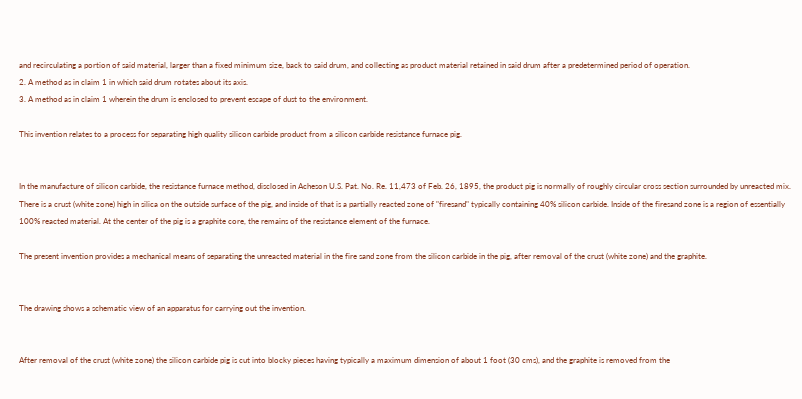and recirculating a portion of said material, larger than a fixed minimum size, back to said drum, and collecting as product material retained in said drum after a predetermined period of operation.
2. A method as in claim 1 in which said drum rotates about its axis.
3. A method as in claim 1 wherein the drum is enclosed to prevent escape of dust to the environment.

This invention relates to a process for separating high quality silicon carbide product from a silicon carbide resistance furnace pig.


In the manufacture of silicon carbide, the resistance furnace method, disclosed in Acheson U.S. Pat. No. Re. 11,473 of Feb. 26, 1895, the product pig is normally of roughly circular cross section surrounded by unreacted mix. There is a crust (white zone) high in silica on the outside surface of the pig, and inside of that is a partially reacted zone of "firesand" typically containing 40% silicon carbide. Inside of the firesand zone is a region of essentially 100% reacted material. At the center of the pig is a graphite core, the remains of the resistance element of the furnace.

The present invention provides a mechanical means of separating the unreacted material in the fire sand zone from the silicon carbide in the pig, after removal of the crust (white zone) and the graphite.


The drawing shows a schematic view of an apparatus for carrying out the invention.


After removal of the crust (white zone) the silicon carbide pig is cut into blocky pieces having typically a maximum dimension of about 1 foot (30 cms), and the graphite is removed from the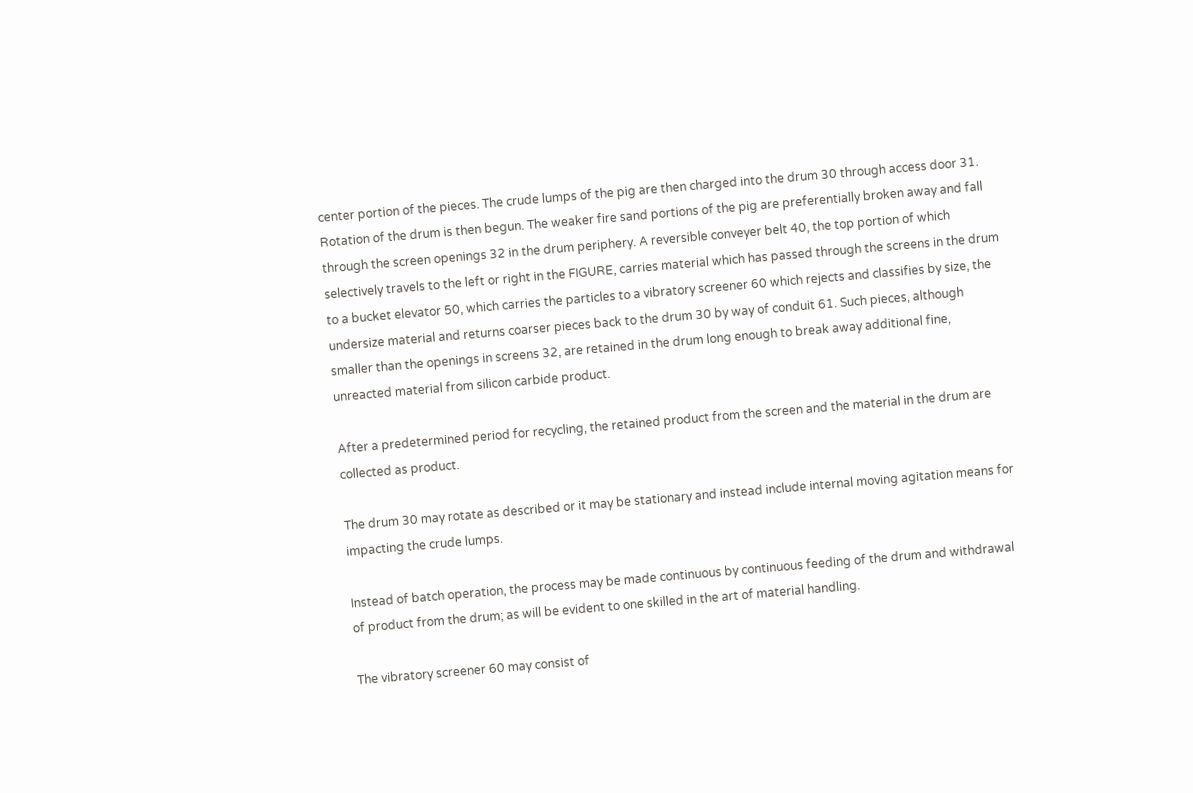center portion of the pieces. The crude lumps of the pig are then charged into the drum 30 through access door 31. Rotation of the drum is then begun. The weaker fire sand portions of the pig are preferentially broken away and fall through the screen openings 32 in the drum periphery. A reversible conveyer belt 40, the top portion of which selectively travels to the left or right in the FIGURE, carries material which has passed through the screens in the drum to a bucket elevator 50, which carries the particles to a vibratory screener 60 which rejects and classifies by size, the undersize material and returns coarser pieces back to the drum 30 by way of conduit 61. Such pieces, although smaller than the openings in screens 32, are retained in the drum long enough to break away additional fine, unreacted material from silicon carbide product.

After a predetermined period for recycling, the retained product from the screen and the material in the drum are collected as product.

The drum 30 may rotate as described or it may be stationary and instead include internal moving agitation means for impacting the crude lumps.

Instead of batch operation, the process may be made continuous by continuous feeding of the drum and withdrawal of product from the drum; as will be evident to one skilled in the art of material handling.

The vibratory screener 60 may consist of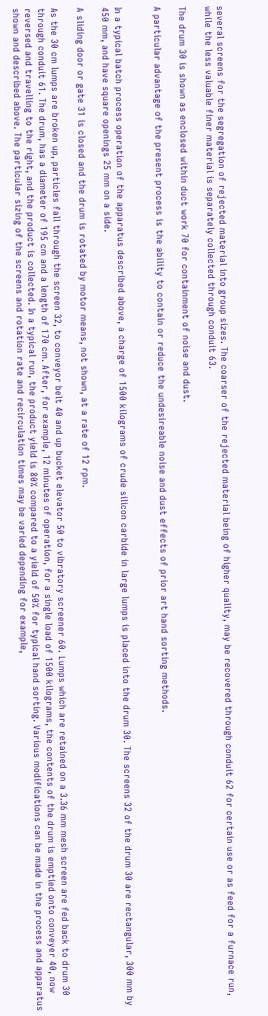several screens for the segregation of rejected material into group sizes. The coarser of the rejected material being of higher quality, may be recovered through conduit 62 for certain use or as feed for a furnace run, while the less valuable finer material is separately collected through conduit 63.

The drum 30 is shown as enclosed within duct work 70 for containment of noise and dust.

A particular advantage of the present process is the ability to contain or reduce the undesireable noise and dust effects of prior art hand sorting methods.


In a typical batch process operation of the apparatus described above, a charge of 1500 kilograms of crude silicon carbide in large lumps is placed into the drum 30. The screens 32 of the drum 30 are rectangular, 300 mm by 450 mm, and have square openings 25 mm on a side.

A sliding door or gate 31 is closed and the drum is rotated by motor means, not shown, at a rate of 12 rpm.

As the 30 cm lumps are broken up, particles fall through the screen 32, to conveyor belt 40 and up bucket elevator 50 to vibratory screener 60. Lumps which are retained on a 3.36 mm mesh screen are fed back to drum 30 through conduit 61. The drum, has a diameter of 195 cm and a length of 170 cm. After, for example, 12 minutes of operation, for a single load of 1500 kilograms, the contents of the drum is emptied onto conveyer 40, now reversed and travelling to the right, and the product is collected. In a typical run, the product yield is 80% compared to a yield of 50% for typical hand sorting. Various modifications can be made in the process and apparatus shown and described above. The particular sizing of the screens and rotation rate and recirculation times may be varied depending for example,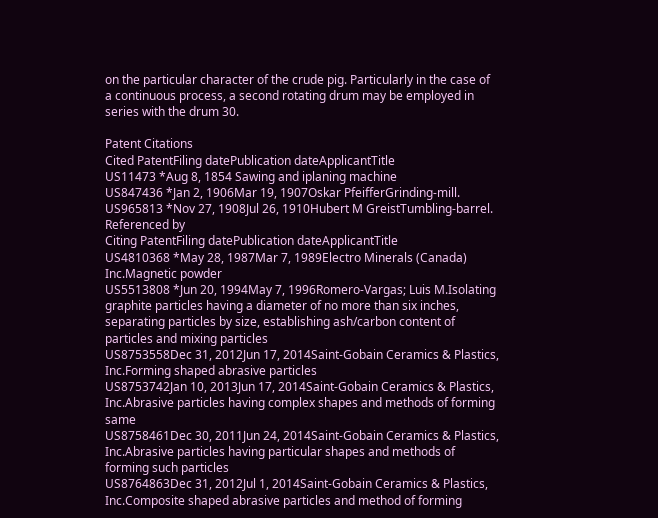on the particular character of the crude pig. Particularly in the case of a continuous process, a second rotating drum may be employed in series with the drum 30.

Patent Citations
Cited PatentFiling datePublication dateApplicantTitle
US11473 *Aug 8, 1854 Sawing and iplaning machine
US847436 *Jan 2, 1906Mar 19, 1907Oskar PfeifferGrinding-mill.
US965813 *Nov 27, 1908Jul 26, 1910Hubert M GreistTumbling-barrel.
Referenced by
Citing PatentFiling datePublication dateApplicantTitle
US4810368 *May 28, 1987Mar 7, 1989Electro Minerals (Canada) Inc.Magnetic powder
US5513808 *Jun 20, 1994May 7, 1996Romero-Vargas; Luis M.Isolating graphite particles having a diameter of no more than six inches, separating particles by size, establishing ash/carbon content of particles and mixing particles
US8753558Dec 31, 2012Jun 17, 2014Saint-Gobain Ceramics & Plastics, Inc.Forming shaped abrasive particles
US8753742Jan 10, 2013Jun 17, 2014Saint-Gobain Ceramics & Plastics, Inc.Abrasive particles having complex shapes and methods of forming same
US8758461Dec 30, 2011Jun 24, 2014Saint-Gobain Ceramics & Plastics, Inc.Abrasive particles having particular shapes and methods of forming such particles
US8764863Dec 31, 2012Jul 1, 2014Saint-Gobain Ceramics & Plastics, Inc.Composite shaped abrasive particles and method of forming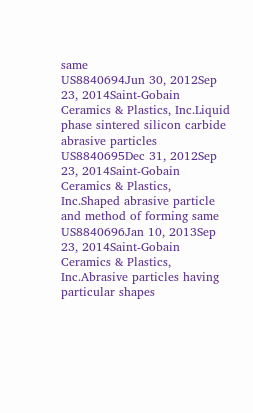same
US8840694Jun 30, 2012Sep 23, 2014Saint-Gobain Ceramics & Plastics, Inc.Liquid phase sintered silicon carbide abrasive particles
US8840695Dec 31, 2012Sep 23, 2014Saint-Gobain Ceramics & Plastics, Inc.Shaped abrasive particle and method of forming same
US8840696Jan 10, 2013Sep 23, 2014Saint-Gobain Ceramics & Plastics, Inc.Abrasive particles having particular shapes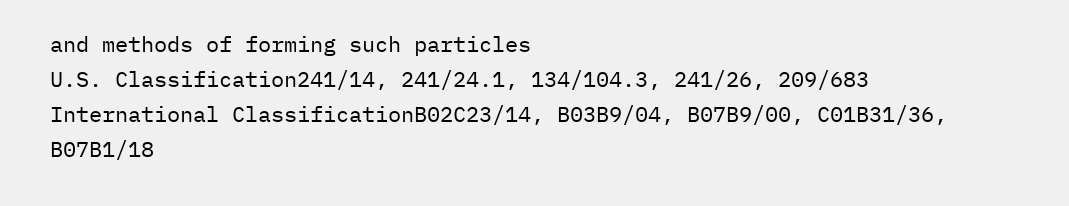and methods of forming such particles
U.S. Classification241/14, 241/24.1, 134/104.3, 241/26, 209/683
International ClassificationB02C23/14, B03B9/04, B07B9/00, C01B31/36, B07B1/18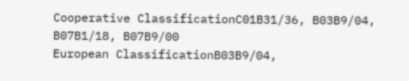Cooperative ClassificationC01B31/36, B03B9/04, B07B1/18, B07B9/00
European ClassificationB03B9/04,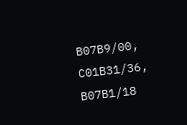B07B9/00, C01B31/36, B07B1/18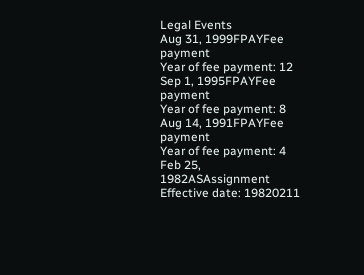Legal Events
Aug 31, 1999FPAYFee payment
Year of fee payment: 12
Sep 1, 1995FPAYFee payment
Year of fee payment: 8
Aug 14, 1991FPAYFee payment
Year of fee payment: 4
Feb 25, 1982ASAssignment
Effective date: 19820211